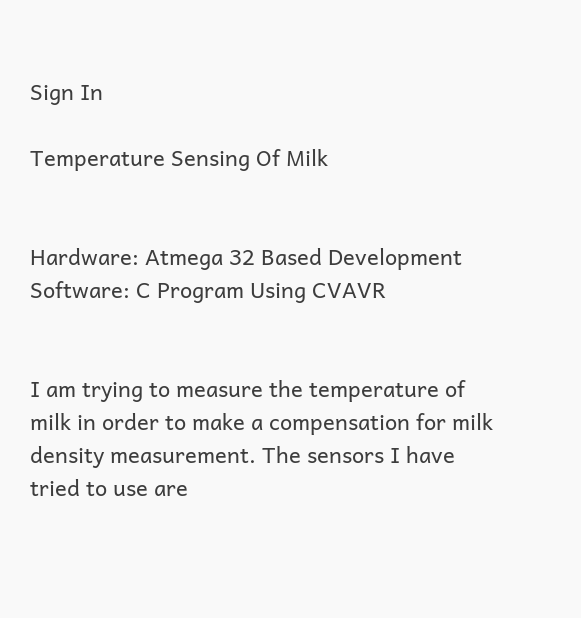Sign In

Temperature Sensing Of Milk


Hardware: Atmega 32 Based Development Software: C Program Using CVAVR


I am trying to measure the temperature of milk in order to make a compensation for milk density measurement. The sensors I have tried to use are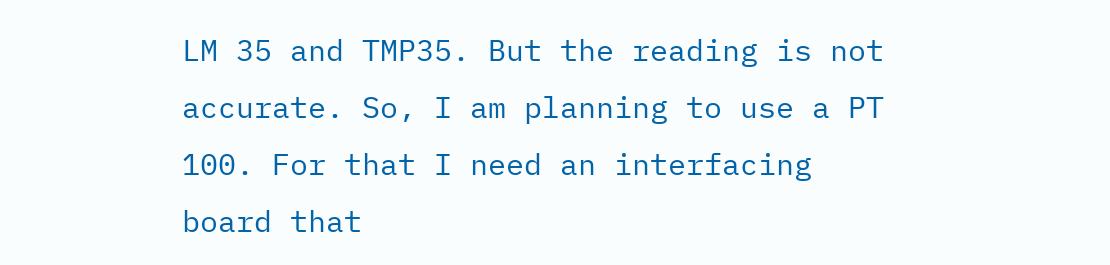LM 35 and TMP35. But the reading is not accurate. So, I am planning to use a PT 100. For that I need an interfacing board that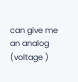can give me an analog (voltage )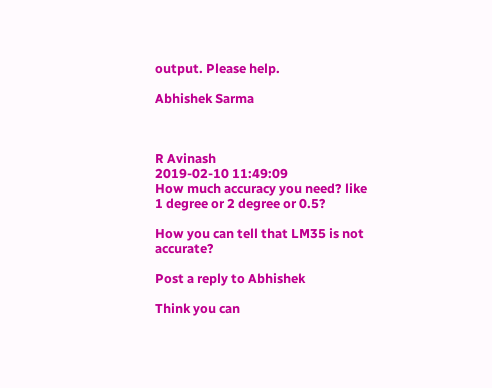output. Please help.

Abhishek Sarma



R Avinash
2019-02-10 11:49:09
How much accuracy you need? like 1 degree or 2 degree or 0.5?

How you can tell that LM35 is not accurate?

Post a reply to Abhishek

Think you can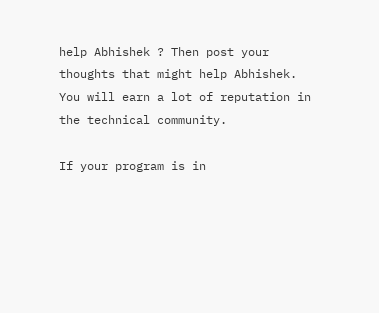help Abhishek ? Then post your thoughts that might help Abhishek. You will earn a lot of reputation in the technical community.

If your program is in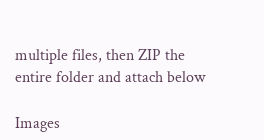multiple files, then ZIP the entire folder and attach below

Images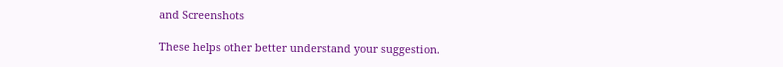and Screenshots

These helps other better understand your suggestion.